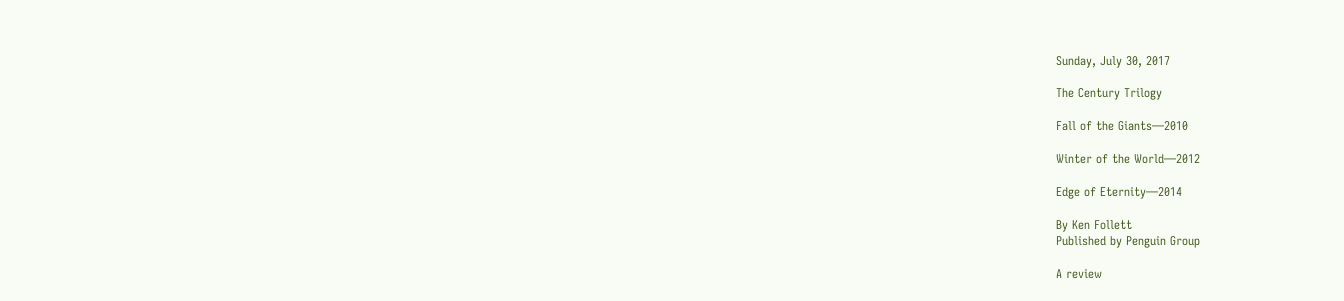Sunday, July 30, 2017

The Century Trilogy

Fall of the Giants—2010

Winter of the World—2012

Edge of Eternity—2014

By Ken Follett
Published by Penguin Group

A review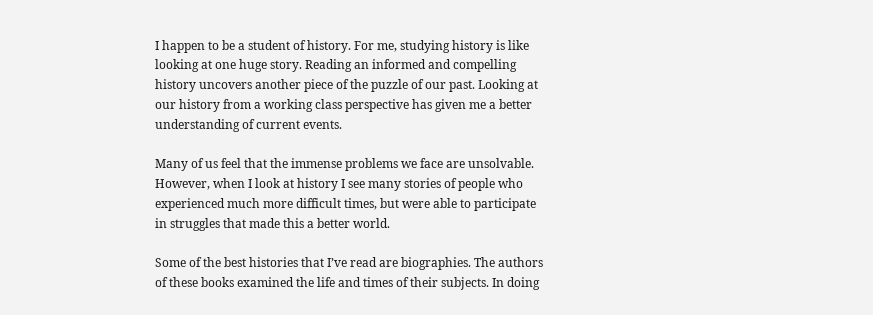I happen to be a student of history. For me, studying history is like looking at one huge story. Reading an informed and compelling history uncovers another piece of the puzzle of our past. Looking at our history from a working class perspective has given me a better understanding of current events.

Many of us feel that the immense problems we face are unsolvable. However, when I look at history I see many stories of people who experienced much more difficult times, but were able to participate in struggles that made this a better world.

Some of the best histories that I’ve read are biographies. The authors of these books examined the life and times of their subjects. In doing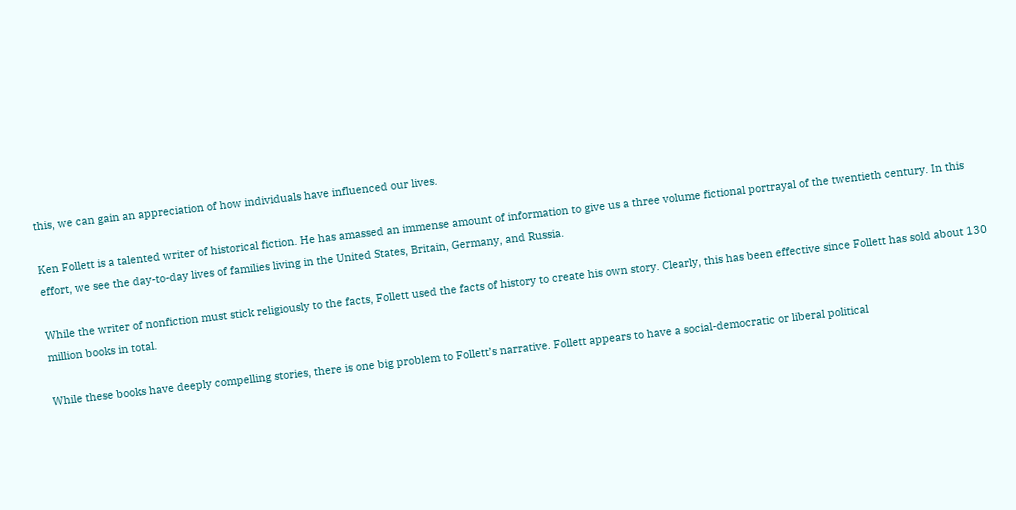this, we can gain an appreciation of how individuals have influenced our lives.

Ken Follett is a talented writer of historical fiction. He has amassed an immense amount of information to give us a three volume fictional portrayal of the twentieth century. In this effort, we see the day-to-day lives of families living in the United States, Britain, Germany, and Russia.

While the writer of nonfiction must stick religiously to the facts, Follett used the facts of history to create his own story. Clearly, this has been effective since Follett has sold about 130 million books in total.

While these books have deeply compelling stories, there is one big problem to Follett’s narrative. Follett appears to have a social-democratic or liberal political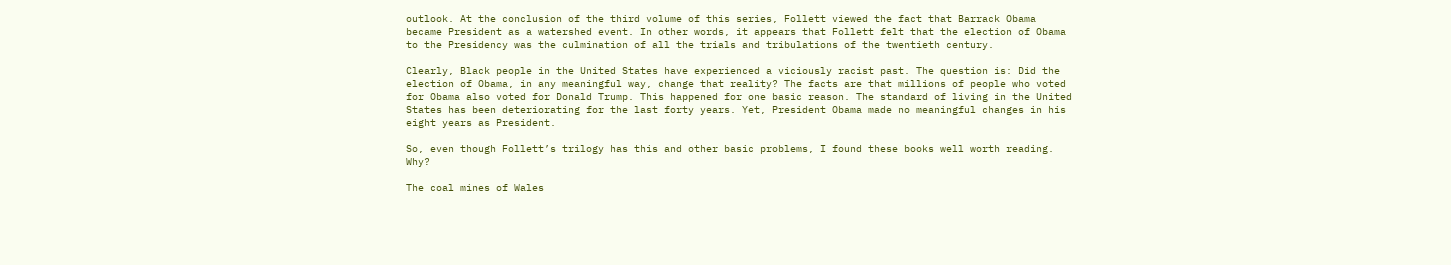outlook. At the conclusion of the third volume of this series, Follett viewed the fact that Barrack Obama became President as a watershed event. In other words, it appears that Follett felt that the election of Obama to the Presidency was the culmination of all the trials and tribulations of the twentieth century.

Clearly, Black people in the United States have experienced a viciously racist past. The question is: Did the election of Obama, in any meaningful way, change that reality? The facts are that millions of people who voted for Obama also voted for Donald Trump. This happened for one basic reason. The standard of living in the United States has been deteriorating for the last forty years. Yet, President Obama made no meaningful changes in his eight years as President.

So, even though Follett’s trilogy has this and other basic problems, I found these books well worth reading. Why?

The coal mines of Wales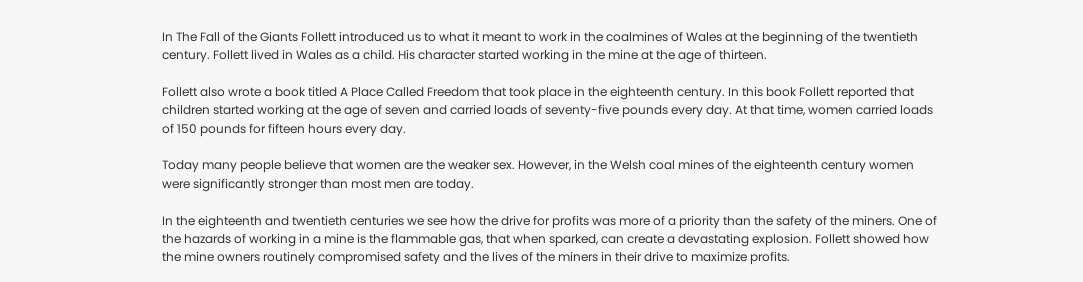In The Fall of the Giants Follett introduced us to what it meant to work in the coalmines of Wales at the beginning of the twentieth century. Follett lived in Wales as a child. His character started working in the mine at the age of thirteen.

Follett also wrote a book titled A Place Called Freedom that took place in the eighteenth century. In this book Follett reported that children started working at the age of seven and carried loads of seventy-five pounds every day. At that time, women carried loads of 150 pounds for fifteen hours every day.

Today many people believe that women are the weaker sex. However, in the Welsh coal mines of the eighteenth century women were significantly stronger than most men are today.

In the eighteenth and twentieth centuries we see how the drive for profits was more of a priority than the safety of the miners. One of the hazards of working in a mine is the flammable gas, that when sparked, can create a devastating explosion. Follett showed how the mine owners routinely compromised safety and the lives of the miners in their drive to maximize profits.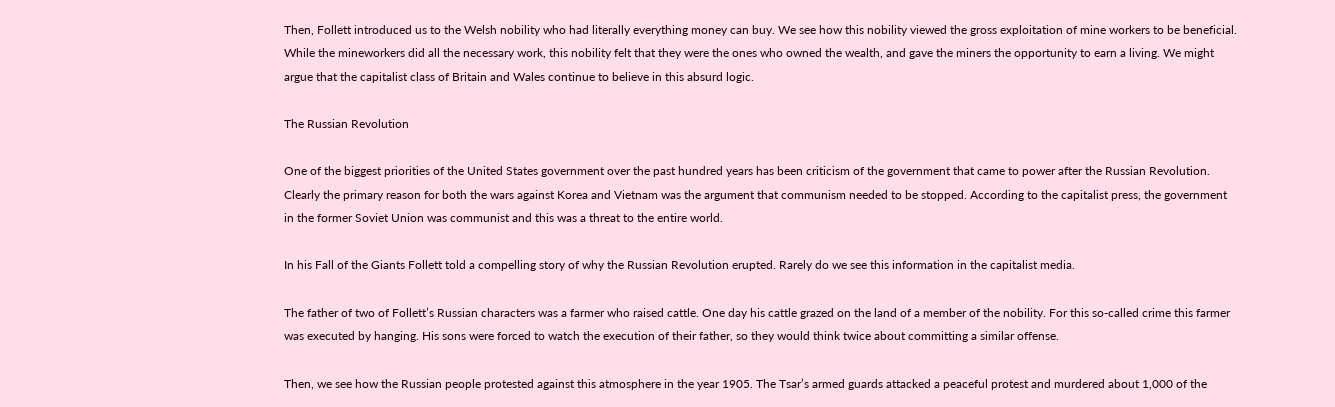Then, Follett introduced us to the Welsh nobility who had literally everything money can buy. We see how this nobility viewed the gross exploitation of mine workers to be beneficial. While the mineworkers did all the necessary work, this nobility felt that they were the ones who owned the wealth, and gave the miners the opportunity to earn a living. We might argue that the capitalist class of Britain and Wales continue to believe in this absurd logic.

The Russian Revolution

One of the biggest priorities of the United States government over the past hundred years has been criticism of the government that came to power after the Russian Revolution. Clearly the primary reason for both the wars against Korea and Vietnam was the argument that communism needed to be stopped. According to the capitalist press, the government in the former Soviet Union was communist and this was a threat to the entire world.

In his Fall of the Giants Follett told a compelling story of why the Russian Revolution erupted. Rarely do we see this information in the capitalist media.

The father of two of Follett’s Russian characters was a farmer who raised cattle. One day his cattle grazed on the land of a member of the nobility. For this so-called crime this farmer was executed by hanging. His sons were forced to watch the execution of their father, so they would think twice about committing a similar offense.

Then, we see how the Russian people protested against this atmosphere in the year 1905. The Tsar’s armed guards attacked a peaceful protest and murdered about 1,000 of the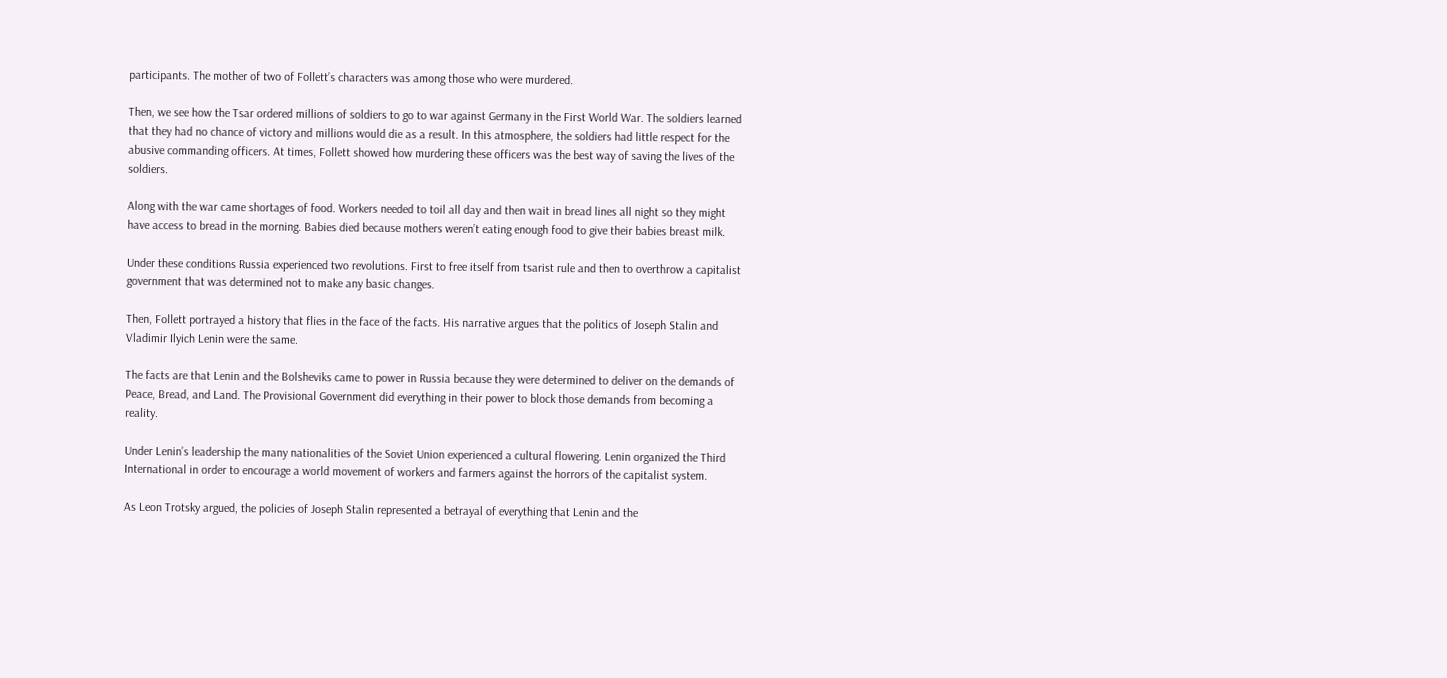participants. The mother of two of Follett’s characters was among those who were murdered.

Then, we see how the Tsar ordered millions of soldiers to go to war against Germany in the First World War. The soldiers learned that they had no chance of victory and millions would die as a result. In this atmosphere, the soldiers had little respect for the abusive commanding officers. At times, Follett showed how murdering these officers was the best way of saving the lives of the soldiers.

Along with the war came shortages of food. Workers needed to toil all day and then wait in bread lines all night so they might have access to bread in the morning. Babies died because mothers weren’t eating enough food to give their babies breast milk.

Under these conditions Russia experienced two revolutions. First to free itself from tsarist rule and then to overthrow a capitalist government that was determined not to make any basic changes.

Then, Follett portrayed a history that flies in the face of the facts. His narrative argues that the politics of Joseph Stalin and Vladimir Ilyich Lenin were the same.

The facts are that Lenin and the Bolsheviks came to power in Russia because they were determined to deliver on the demands of Peace, Bread, and Land. The Provisional Government did everything in their power to block those demands from becoming a reality.

Under Lenin’s leadership the many nationalities of the Soviet Union experienced a cultural flowering. Lenin organized the Third International in order to encourage a world movement of workers and farmers against the horrors of the capitalist system.

As Leon Trotsky argued, the policies of Joseph Stalin represented a betrayal of everything that Lenin and the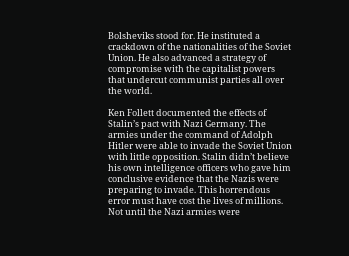Bolsheviks stood for. He instituted a crackdown of the nationalities of the Soviet Union. He also advanced a strategy of compromise with the capitalist powers that undercut communist parties all over the world.

Ken Follett documented the effects of Stalin’s pact with Nazi Germany. The armies under the command of Adolph Hitler were able to invade the Soviet Union with little opposition. Stalin didn’t believe his own intelligence officers who gave him conclusive evidence that the Nazis were preparing to invade. This horrendous error must have cost the lives of millions. Not until the Nazi armies were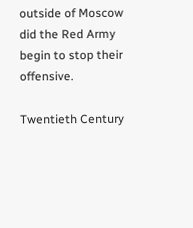outside of Moscow did the Red Army begin to stop their offensive.

Twentieth Century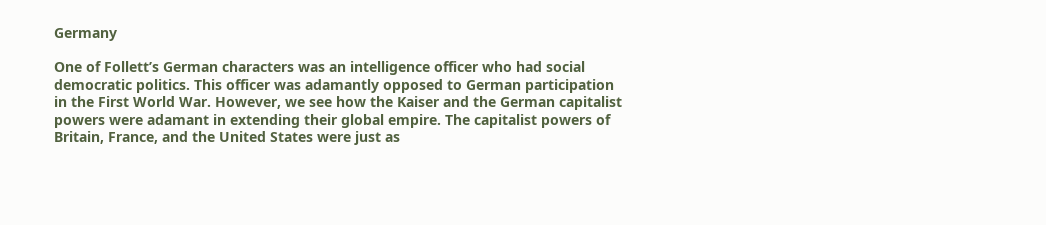Germany

One of Follett’s German characters was an intelligence officer who had social democratic politics. This officer was adamantly opposed to German participation in the First World War. However, we see how the Kaiser and the German capitalist powers were adamant in extending their global empire. The capitalist powers of Britain, France, and the United States were just as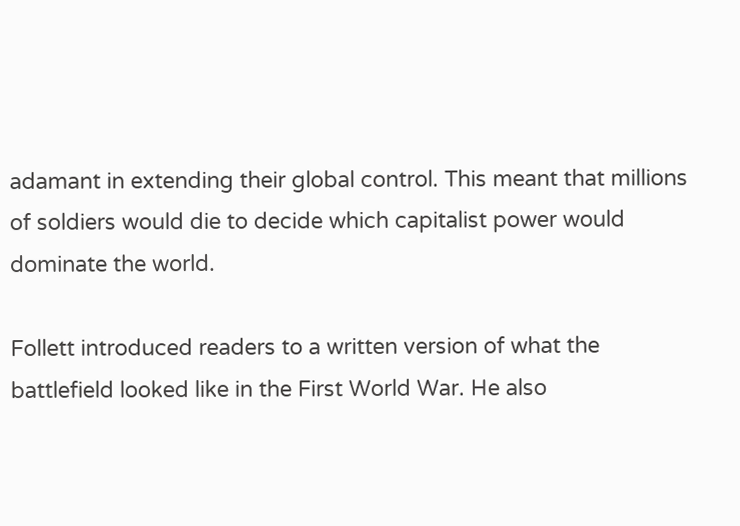adamant in extending their global control. This meant that millions of soldiers would die to decide which capitalist power would dominate the world.

Follett introduced readers to a written version of what the battlefield looked like in the First World War. He also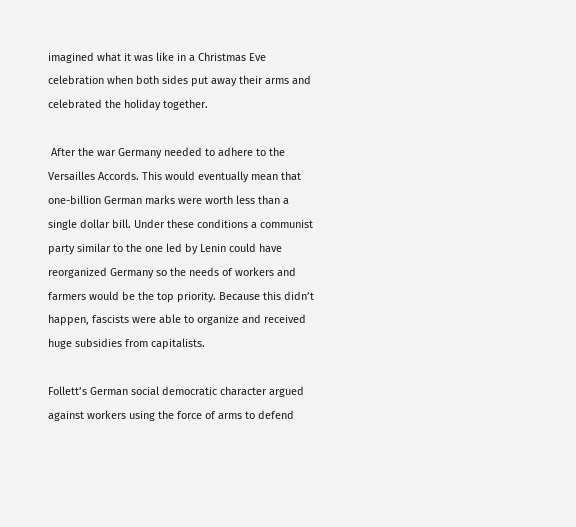imagined what it was like in a Christmas Eve celebration when both sides put away their arms and celebrated the holiday together.

 After the war Germany needed to adhere to the Versailles Accords. This would eventually mean that one-billion German marks were worth less than a single dollar bill. Under these conditions a communist party similar to the one led by Lenin could have reorganized Germany so the needs of workers and farmers would be the top priority. Because this didn’t happen, fascists were able to organize and received huge subsidies from capitalists.

Follett’s German social democratic character argued against workers using the force of arms to defend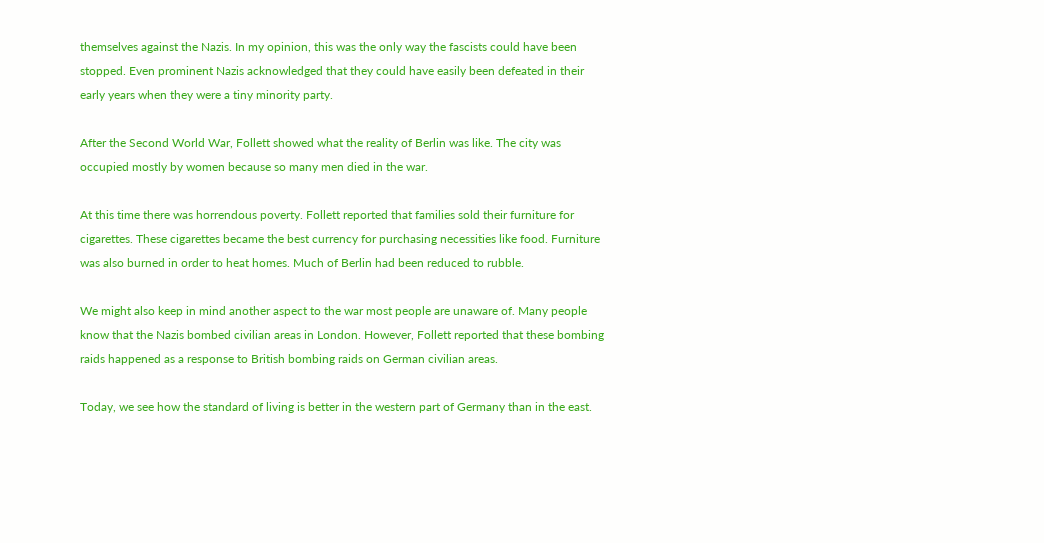themselves against the Nazis. In my opinion, this was the only way the fascists could have been stopped. Even prominent Nazis acknowledged that they could have easily been defeated in their early years when they were a tiny minority party.

After the Second World War, Follett showed what the reality of Berlin was like. The city was occupied mostly by women because so many men died in the war.

At this time there was horrendous poverty. Follett reported that families sold their furniture for cigarettes. These cigarettes became the best currency for purchasing necessities like food. Furniture was also burned in order to heat homes. Much of Berlin had been reduced to rubble.

We might also keep in mind another aspect to the war most people are unaware of. Many people know that the Nazis bombed civilian areas in London. However, Follett reported that these bombing raids happened as a response to British bombing raids on German civilian areas.

Today, we see how the standard of living is better in the western part of Germany than in the east.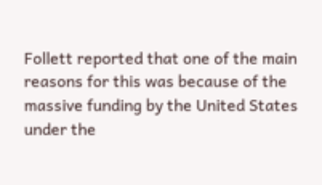Follett reported that one of the main reasons for this was because of the massive funding by the United States under the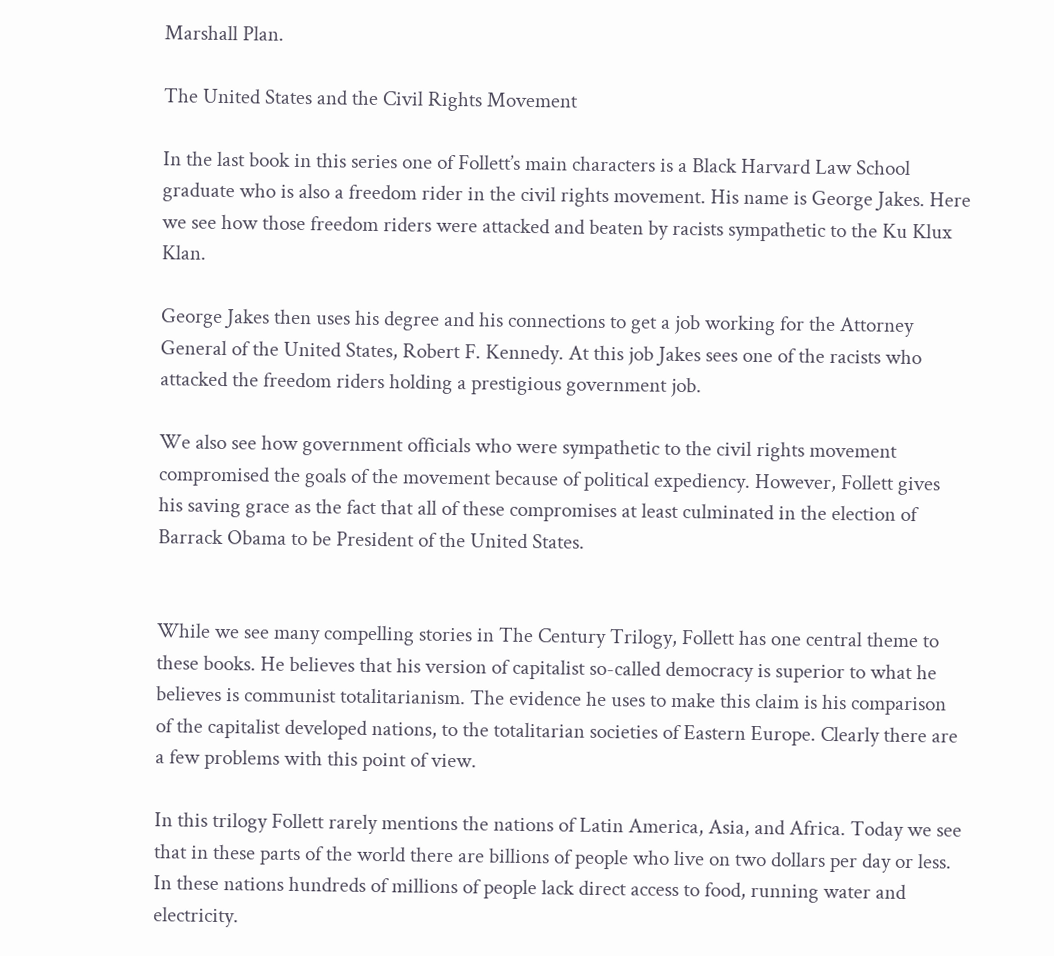Marshall Plan.

The United States and the Civil Rights Movement

In the last book in this series one of Follett’s main characters is a Black Harvard Law School graduate who is also a freedom rider in the civil rights movement. His name is George Jakes. Here we see how those freedom riders were attacked and beaten by racists sympathetic to the Ku Klux Klan.

George Jakes then uses his degree and his connections to get a job working for the Attorney General of the United States, Robert F. Kennedy. At this job Jakes sees one of the racists who attacked the freedom riders holding a prestigious government job.

We also see how government officials who were sympathetic to the civil rights movement compromised the goals of the movement because of political expediency. However, Follett gives his saving grace as the fact that all of these compromises at least culminated in the election of Barrack Obama to be President of the United States.


While we see many compelling stories in The Century Trilogy, Follett has one central theme to these books. He believes that his version of capitalist so-called democracy is superior to what he believes is communist totalitarianism. The evidence he uses to make this claim is his comparison of the capitalist developed nations, to the totalitarian societies of Eastern Europe. Clearly there are a few problems with this point of view.

In this trilogy Follett rarely mentions the nations of Latin America, Asia, and Africa. Today we see that in these parts of the world there are billions of people who live on two dollars per day or less. In these nations hundreds of millions of people lack direct access to food, running water and electricity.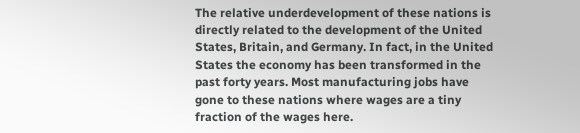The relative underdevelopment of these nations is directly related to the development of the United States, Britain, and Germany. In fact, in the United States the economy has been transformed in the past forty years. Most manufacturing jobs have gone to these nations where wages are a tiny fraction of the wages here.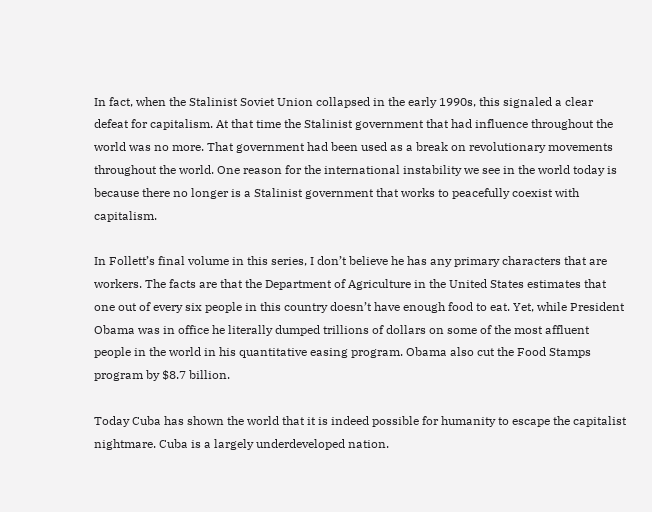In fact, when the Stalinist Soviet Union collapsed in the early 1990s, this signaled a clear defeat for capitalism. At that time the Stalinist government that had influence throughout the world was no more. That government had been used as a break on revolutionary movements throughout the world. One reason for the international instability we see in the world today is because there no longer is a Stalinist government that works to peacefully coexist with capitalism.

In Follett’s final volume in this series, I don’t believe he has any primary characters that are workers. The facts are that the Department of Agriculture in the United States estimates that one out of every six people in this country doesn’t have enough food to eat. Yet, while President Obama was in office he literally dumped trillions of dollars on some of the most affluent people in the world in his quantitative easing program. Obama also cut the Food Stamps program by $8.7 billion.

Today Cuba has shown the world that it is indeed possible for humanity to escape the capitalist nightmare. Cuba is a largely underdeveloped nation.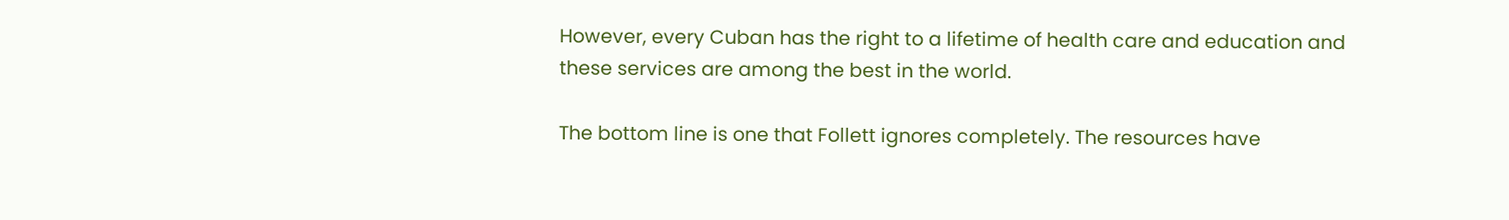However, every Cuban has the right to a lifetime of health care and education and these services are among the best in the world.

The bottom line is one that Follett ignores completely. The resources have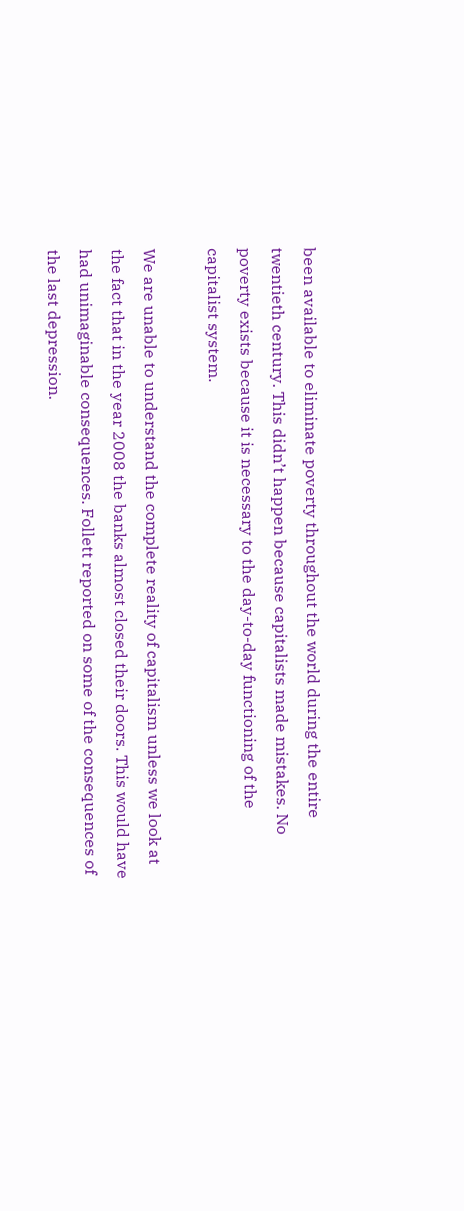been available to eliminate poverty throughout the world during the entire twentieth century. This didn’t happen because capitalists made mistakes. No poverty exists because it is necessary to the day-to-day functioning of the capitalist system.

We are unable to understand the complete reality of capitalism unless we look at the fact that in the year 2008 the banks almost closed their doors. This would have had unimaginable consequences. Follett reported on some of the consequences of the last depression.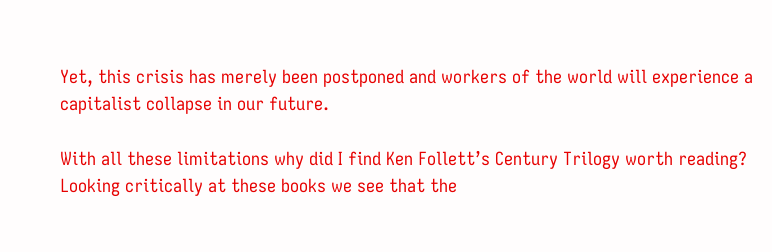Yet, this crisis has merely been postponed and workers of the world will experience a capitalist collapse in our future.

With all these limitations why did I find Ken Follett’s Century Trilogy worth reading? Looking critically at these books we see that the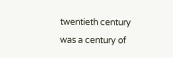twentieth century was a century of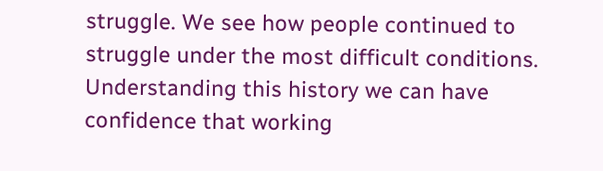struggle. We see how people continued to struggle under the most difficult conditions. Understanding this history we can have confidence that working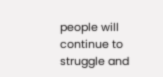people will continue to struggle and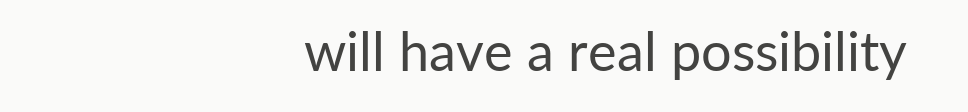will have a real possibility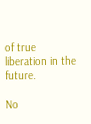of true liberation in the future.

No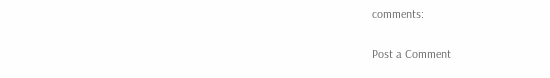comments:

Post a Comment